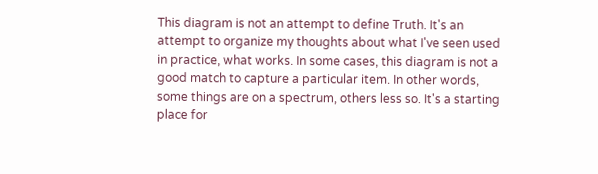This diagram is not an attempt to define Truth. It's an attempt to organize my thoughts about what I've seen used in practice, what works. In some cases, this diagram is not a good match to capture a particular item. In other words, some things are on a spectrum, others less so. It's a starting place for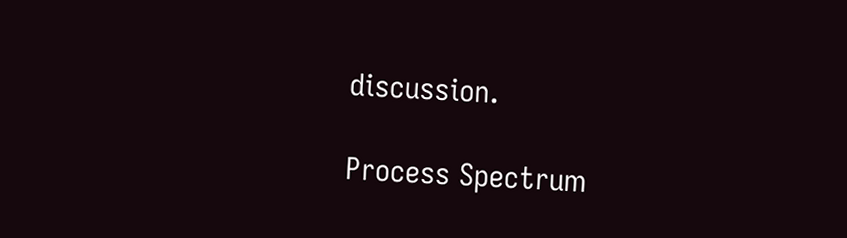discussion.

Process Spectrum